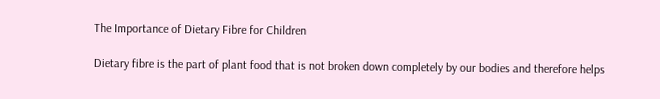The Importance of Dietary Fibre for Children

Dietary fibre is the part of plant food that is not broken down completely by our bodies and therefore helps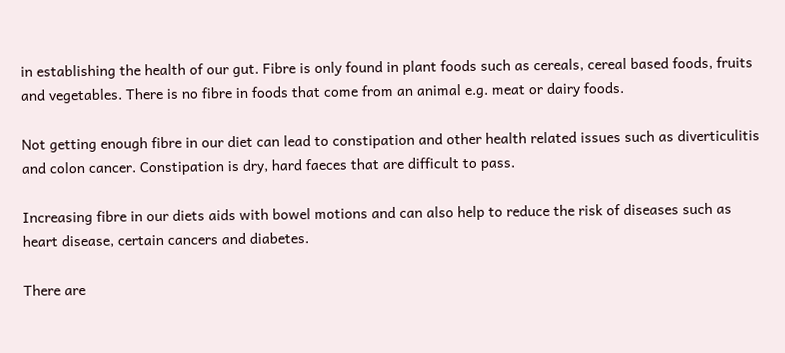in establishing the health of our gut. Fibre is only found in plant foods such as cereals, cereal based foods, fruits and vegetables. There is no fibre in foods that come from an animal e.g. meat or dairy foods.

Not getting enough fibre in our diet can lead to constipation and other health related issues such as diverticulitis and colon cancer. Constipation is dry, hard faeces that are difficult to pass.

Increasing fibre in our diets aids with bowel motions and can also help to reduce the risk of diseases such as heart disease, certain cancers and diabetes.

There are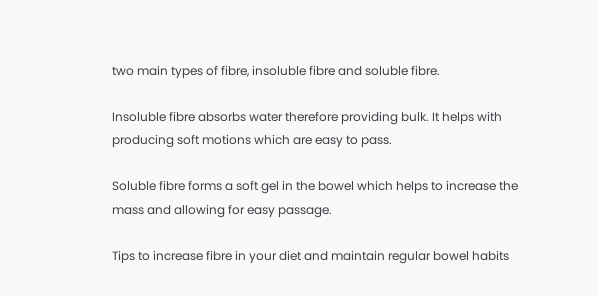two main types of fibre, insoluble fibre and soluble fibre.

Insoluble fibre absorbs water therefore providing bulk. It helps with producing soft motions which are easy to pass.

Soluble fibre forms a soft gel in the bowel which helps to increase the mass and allowing for easy passage.

Tips to increase fibre in your diet and maintain regular bowel habits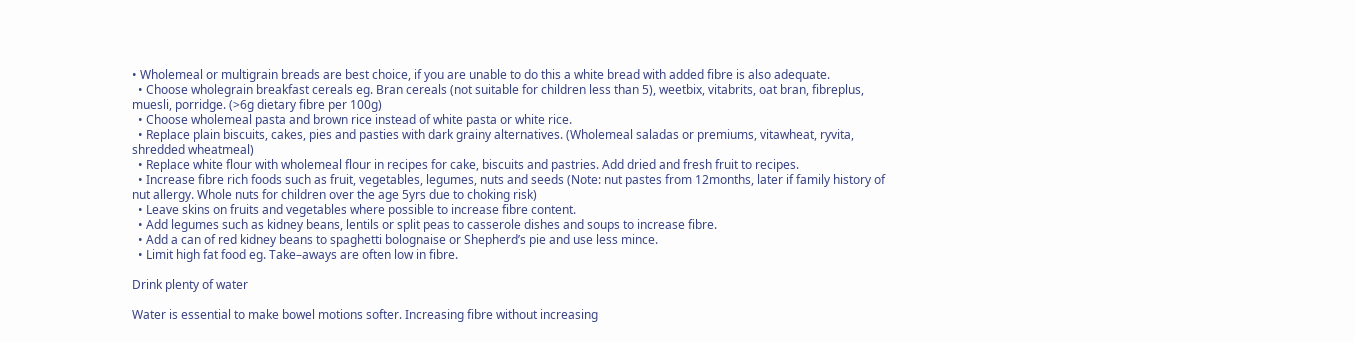• Wholemeal or multigrain breads are best choice, if you are unable to do this a white bread with added fibre is also adequate.
  • Choose wholegrain breakfast cereals eg. Bran cereals (not suitable for children less than 5), weetbix, vitabrits, oat bran, fibreplus, muesli, porridge. (>6g dietary fibre per 100g)
  • Choose wholemeal pasta and brown rice instead of white pasta or white rice.
  • Replace plain biscuits, cakes, pies and pasties with dark grainy alternatives. (Wholemeal saladas or premiums, vitawheat, ryvita, shredded wheatmeal)
  • Replace white flour with wholemeal flour in recipes for cake, biscuits and pastries. Add dried and fresh fruit to recipes.
  • Increase fibre rich foods such as fruit, vegetables, legumes, nuts and seeds (Note: nut pastes from 12months, later if family history of nut allergy. Whole nuts for children over the age 5yrs due to choking risk)
  • Leave skins on fruits and vegetables where possible to increase fibre content.
  • Add legumes such as kidney beans, lentils or split peas to casserole dishes and soups to increase fibre.
  • Add a can of red kidney beans to spaghetti bolognaise or Shepherd’s pie and use less mince.
  • Limit high fat food eg. Take–aways are often low in fibre.

Drink plenty of water

Water is essential to make bowel motions softer. Increasing fibre without increasing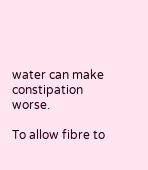water can make constipation worse.

To allow fibre to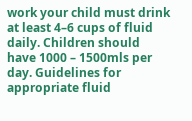work your child must drink at least 4–6 cups of fluid daily. Children should have 1000 – 1500mls per day. Guidelines for appropriate fluid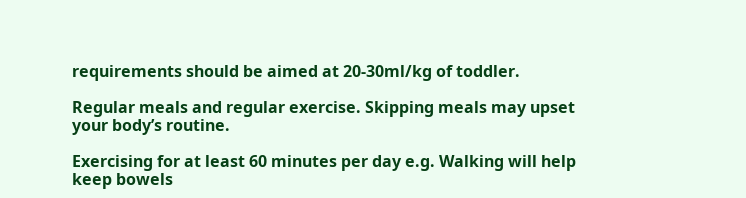requirements should be aimed at 20-30ml/kg of toddler.

Regular meals and regular exercise. Skipping meals may upset your body’s routine.

Exercising for at least 60 minutes per day e.g. Walking will help keep bowels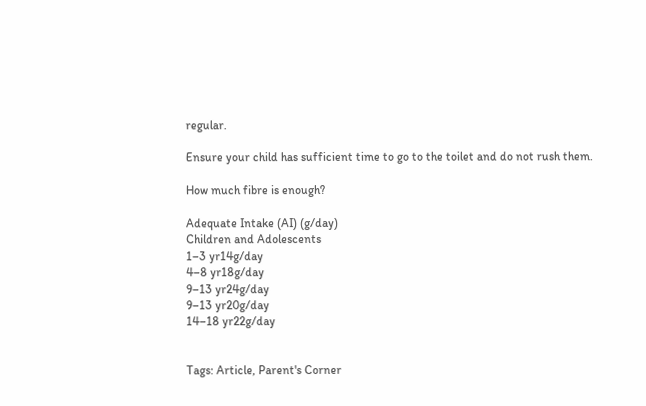regular.

Ensure your child has sufficient time to go to the toilet and do not rush them.

How much fibre is enough?

Adequate Intake (AI) (g/day)
Children and Adolescents
1–3 yr14g/day
4–8 yr18g/day
9–13 yr24g/day
9–13 yr20g/day
14–18 yr22g/day


Tags: Article, Parent's Corner